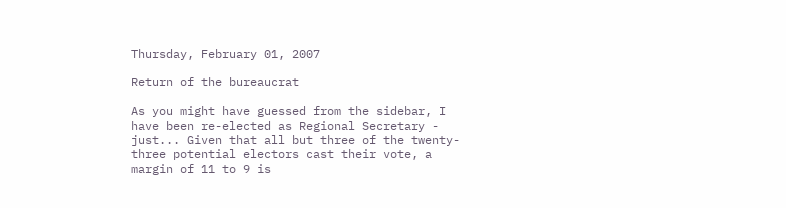Thursday, February 01, 2007

Return of the bureaucrat

As you might have guessed from the sidebar, I have been re-elected as Regional Secretary - just... Given that all but three of the twenty-three potential electors cast their vote, a margin of 11 to 9 is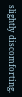slightly discomforting.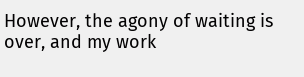However, the agony of waiting is over, and my work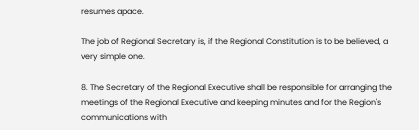resumes apace.

The job of Regional Secretary is, if the Regional Constitution is to be believed, a very simple one.

8. The Secretary of the Regional Executive shall be responsible for arranging the meetings of the Regional Executive and keeping minutes and for the Region's communications with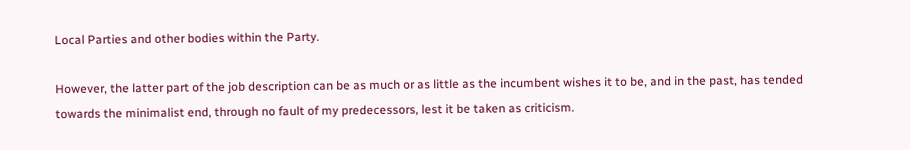Local Parties and other bodies within the Party.

However, the latter part of the job description can be as much or as little as the incumbent wishes it to be, and in the past, has tended towards the minimalist end, through no fault of my predecessors, lest it be taken as criticism.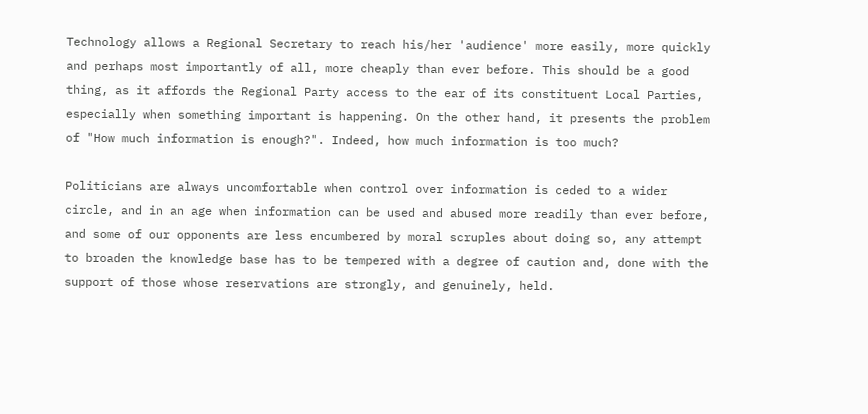Technology allows a Regional Secretary to reach his/her 'audience' more easily, more quickly and perhaps most importantly of all, more cheaply than ever before. This should be a good thing, as it affords the Regional Party access to the ear of its constituent Local Parties, especially when something important is happening. On the other hand, it presents the problem of "How much information is enough?". Indeed, how much information is too much?

Politicians are always uncomfortable when control over information is ceded to a wider circle, and in an age when information can be used and abused more readily than ever before, and some of our opponents are less encumbered by moral scruples about doing so, any attempt to broaden the knowledge base has to be tempered with a degree of caution and, done with the support of those whose reservations are strongly, and genuinely, held.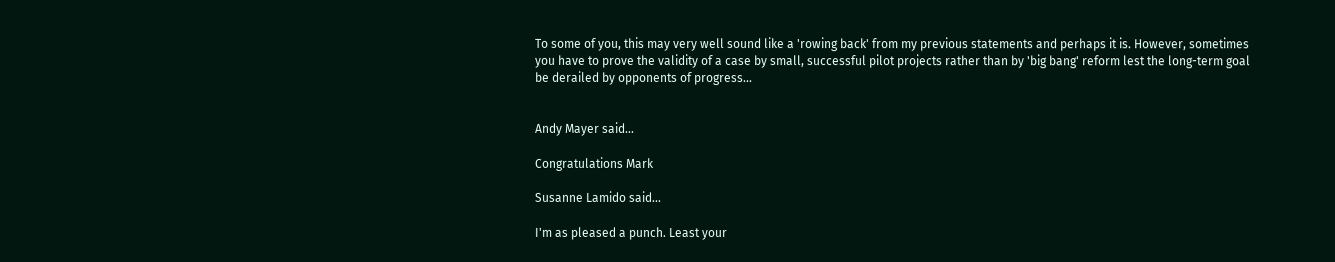To some of you, this may very well sound like a 'rowing back' from my previous statements and perhaps it is. However, sometimes you have to prove the validity of a case by small, successful pilot projects rather than by 'big bang' reform lest the long-term goal be derailed by opponents of progress...


Andy Mayer said...

Congratulations Mark

Susanne Lamido said...

I'm as pleased a punch. Least your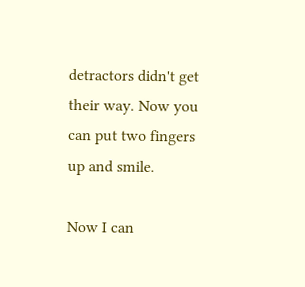detractors didn't get their way. Now you can put two fingers up and smile.

Now I can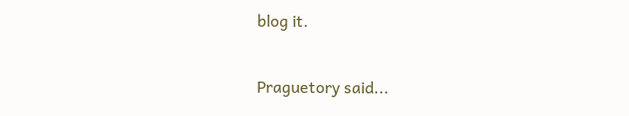blog it.

Praguetory said...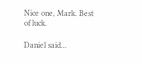Nice one, Mark. Best of luck.

Daniel said...